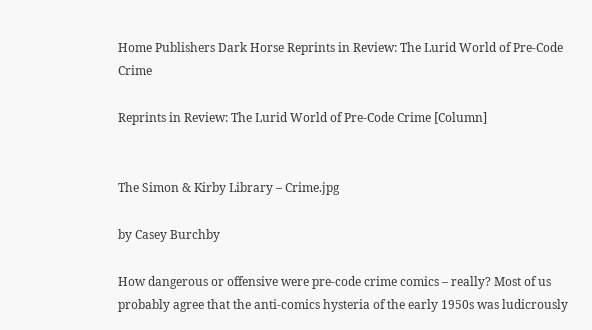Home Publishers Dark Horse Reprints in Review: The Lurid World of Pre-Code Crime

Reprints in Review: The Lurid World of Pre-Code Crime [Column]


The Simon & Kirby Library – Crime.jpg

by Casey Burchby

How dangerous or offensive were pre-code crime comics – really? Most of us probably agree that the anti-comics hysteria of the early 1950s was ludicrously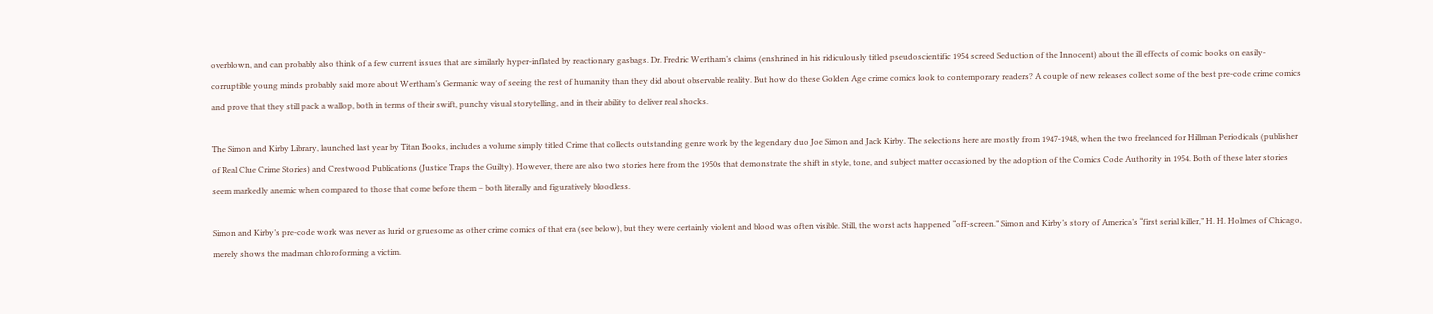overblown, and can probably also think of a few current issues that are similarly hyper-inflated by reactionary gasbags. Dr. Fredric Wertham’s claims (enshrined in his ridiculously titled pseudoscientific 1954 screed Seduction of the Innocent) about the ill effects of comic books on easily-corruptible young minds probably said more about Wertham’s Germanic way of seeing the rest of humanity than they did about observable reality. But how do these Golden Age crime comics look to contemporary readers? A couple of new releases collect some of the best pre-code crime comics and prove that they still pack a wallop, both in terms of their swift, punchy visual storytelling, and in their ability to deliver real shocks.

The Simon and Kirby Library, launched last year by Titan Books, includes a volume simply titled Crime that collects outstanding genre work by the legendary duo Joe Simon and Jack Kirby. The selections here are mostly from 1947-1948, when the two freelanced for Hillman Periodicals (publisher of Real Clue Crime Stories) and Crestwood Publications (Justice Traps the Guilty). However, there are also two stories here from the 1950s that demonstrate the shift in style, tone, and subject matter occasioned by the adoption of the Comics Code Authority in 1954. Both of these later stories seem markedly anemic when compared to those that come before them – both literally and figuratively bloodless.

Simon and Kirby’s pre-code work was never as lurid or gruesome as other crime comics of that era (see below), but they were certainly violent and blood was often visible. Still, the worst acts happened “off-screen.” Simon and Kirby’s story of America’s “first serial killer,” H. H. Holmes of Chicago, merely shows the madman chloroforming a victim.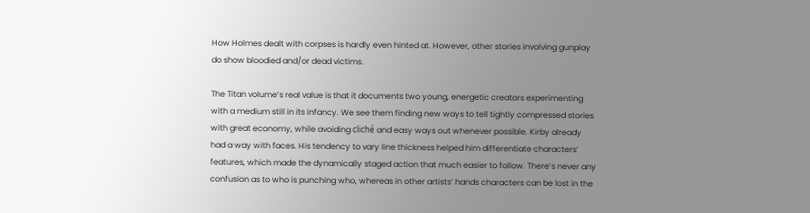How Holmes dealt with corpses is hardly even hinted at. However, other stories involving gunplay do show bloodied and/or dead victims.

The Titan volume’s real value is that it documents two young, energetic creators experimenting with a medium still in its infancy. We see them finding new ways to tell tightly compressed stories with great economy, while avoiding cliché and easy ways out whenever possible. Kirby already had a way with faces. His tendency to vary line thickness helped him differentiate characters’ features, which made the dynamically staged action that much easier to follow. There’s never any confusion as to who is punching who, whereas in other artists’ hands characters can be lost in the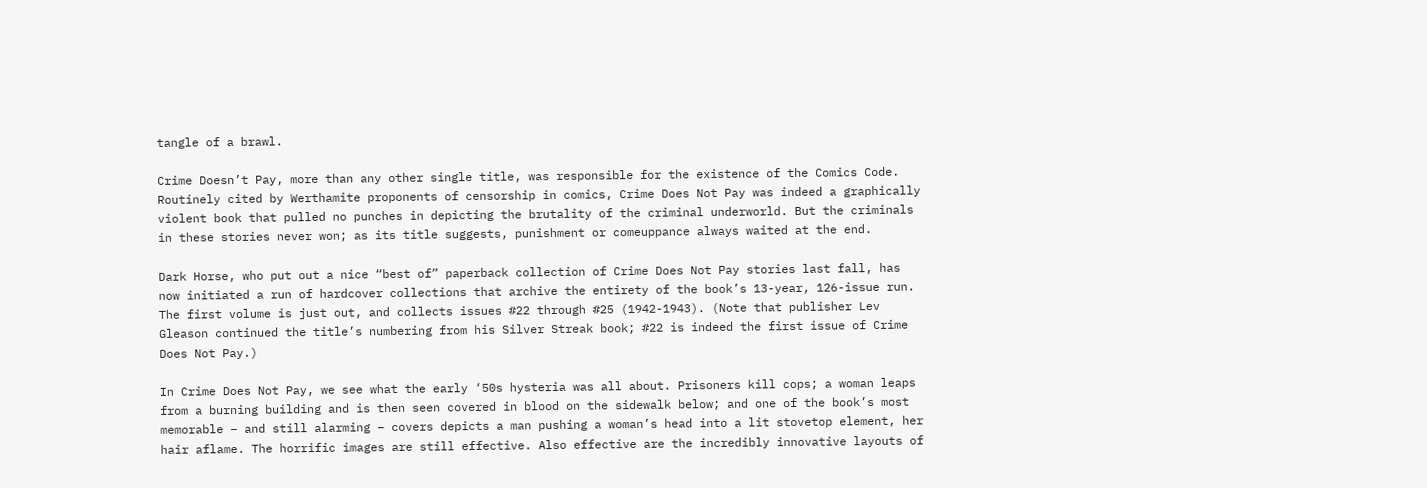tangle of a brawl.

Crime Doesn’t Pay, more than any other single title, was responsible for the existence of the Comics Code. Routinely cited by Werthamite proponents of censorship in comics, Crime Does Not Pay was indeed a graphically violent book that pulled no punches in depicting the brutality of the criminal underworld. But the criminals in these stories never won; as its title suggests, punishment or comeuppance always waited at the end.

Dark Horse, who put out a nice “best of” paperback collection of Crime Does Not Pay stories last fall, has now initiated a run of hardcover collections that archive the entirety of the book’s 13-year, 126-issue run. The first volume is just out, and collects issues #22 through #25 (1942-1943). (Note that publisher Lev Gleason continued the title’s numbering from his Silver Streak book; #22 is indeed the first issue of Crime Does Not Pay.)

In Crime Does Not Pay, we see what the early ‘50s hysteria was all about. Prisoners kill cops; a woman leaps from a burning building and is then seen covered in blood on the sidewalk below; and one of the book’s most memorable – and still alarming – covers depicts a man pushing a woman’s head into a lit stovetop element, her hair aflame. The horrific images are still effective. Also effective are the incredibly innovative layouts of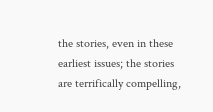the stories, even in these earliest issues; the stories are terrifically compelling,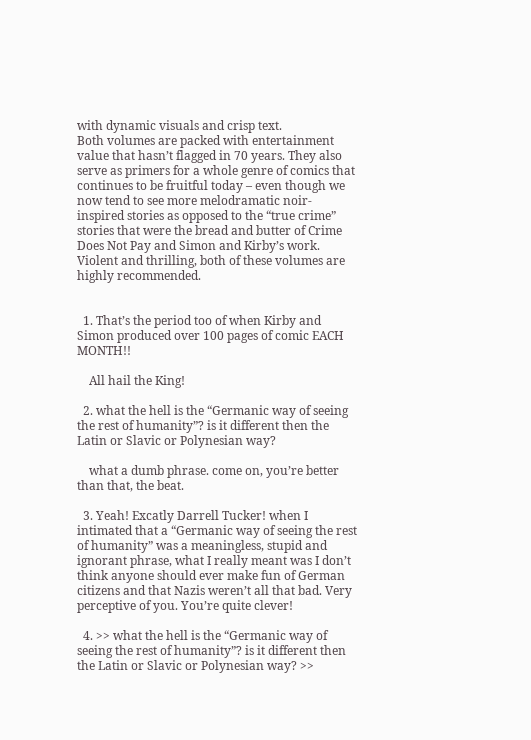with dynamic visuals and crisp text.
Both volumes are packed with entertainment value that hasn’t flagged in 70 years. They also serve as primers for a whole genre of comics that continues to be fruitful today – even though we now tend to see more melodramatic noir-inspired stories as opposed to the “true crime” stories that were the bread and butter of Crime Does Not Pay and Simon and Kirby’s work. Violent and thrilling, both of these volumes are highly recommended.


  1. That’s the period too of when Kirby and Simon produced over 100 pages of comic EACH MONTH!!

    All hail the King!

  2. what the hell is the “Germanic way of seeing the rest of humanity”? is it different then the Latin or Slavic or Polynesian way?

    what a dumb phrase. come on, you’re better than that, the beat.

  3. Yeah! Excatly Darrell Tucker! when I intimated that a “Germanic way of seeing the rest of humanity” was a meaningless, stupid and ignorant phrase, what I really meant was I don’t think anyone should ever make fun of German citizens and that Nazis weren’t all that bad. Very perceptive of you. You’re quite clever!

  4. >> what the hell is the “Germanic way of seeing the rest of humanity”? is it different then the Latin or Slavic or Polynesian way? >>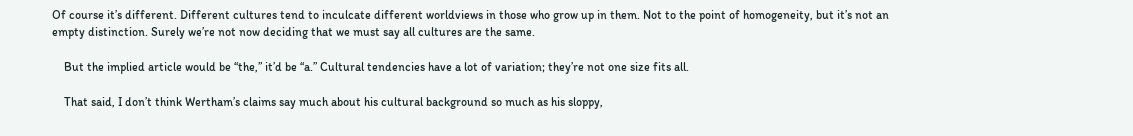Of course it’s different. Different cultures tend to inculcate different worldviews in those who grow up in them. Not to the point of homogeneity, but it’s not an empty distinction. Surely we’re not now deciding that we must say all cultures are the same.

    But the implied article would be “the,” it’d be “a.” Cultural tendencies have a lot of variation; they’re not one size fits all.

    That said, I don’t think Wertham’s claims say much about his cultural background so much as his sloppy,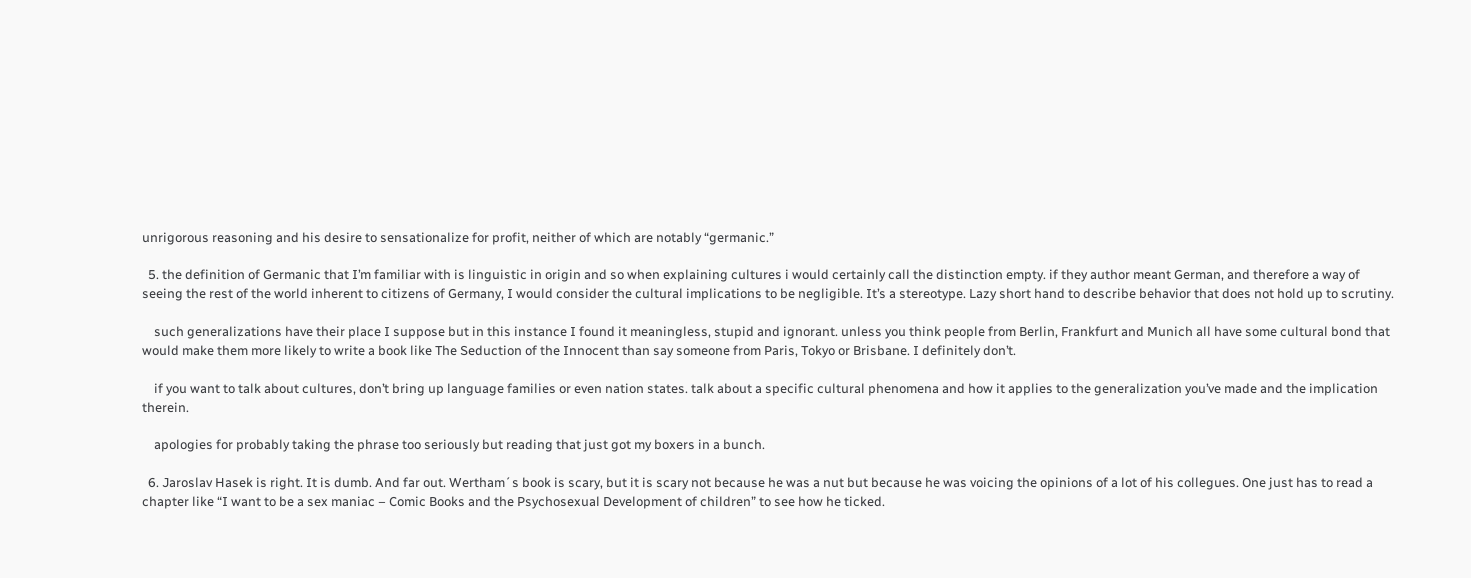unrigorous reasoning and his desire to sensationalize for profit, neither of which are notably “germanic.”

  5. the definition of Germanic that I’m familiar with is linguistic in origin and so when explaining cultures i would certainly call the distinction empty. if they author meant German, and therefore a way of seeing the rest of the world inherent to citizens of Germany, I would consider the cultural implications to be negligible. It’s a stereotype. Lazy short hand to describe behavior that does not hold up to scrutiny.

    such generalizations have their place I suppose but in this instance I found it meaningless, stupid and ignorant. unless you think people from Berlin, Frankfurt and Munich all have some cultural bond that would make them more likely to write a book like The Seduction of the Innocent than say someone from Paris, Tokyo or Brisbane. I definitely don’t.

    if you want to talk about cultures, don’t bring up language families or even nation states. talk about a specific cultural phenomena and how it applies to the generalization you’ve made and the implication therein.

    apologies for probably taking the phrase too seriously but reading that just got my boxers in a bunch.

  6. Jaroslav Hasek is right. It is dumb. And far out. Wertham´s book is scary, but it is scary not because he was a nut but because he was voicing the opinions of a lot of his collegues. One just has to read a chapter like “I want to be a sex maniac – Comic Books and the Psychosexual Development of children” to see how he ticked.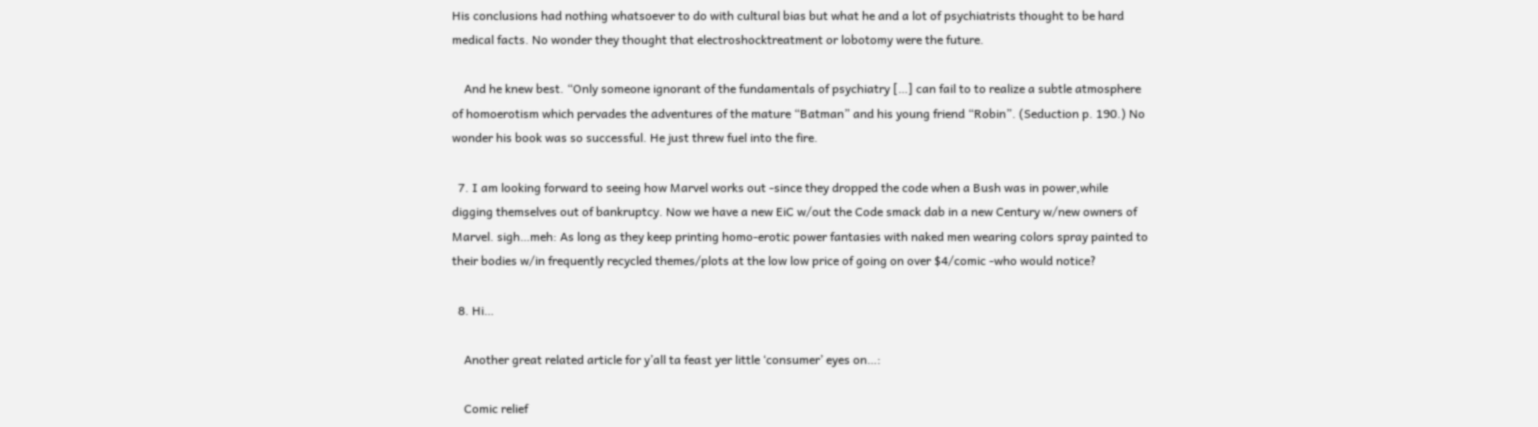His conclusions had nothing whatsoever to do with cultural bias but what he and a lot of psychiatrists thought to be hard medical facts. No wonder they thought that electroshocktreatment or lobotomy were the future.

    And he knew best. “Only someone ignorant of the fundamentals of psychiatry […] can fail to to realize a subtle atmosphere of homoerotism which pervades the adventures of the mature “Batman” and his young friend “Robin”. (Seduction p. 190.) No wonder his book was so successful. He just threw fuel into the fire.

  7. I am looking forward to seeing how Marvel works out -since they dropped the code when a Bush was in power,while digging themselves out of bankruptcy. Now we have a new EiC w/out the Code smack dab in a new Century w/new owners of Marvel. sigh…meh: As long as they keep printing homo-erotic power fantasies with naked men wearing colors spray painted to their bodies w/in frequently recycled themes/plots at the low low price of going on over $4/comic -who would notice?

  8. Hi…

    Another great related article for y’all ta feast yer little ‘consumer’ eyes on…:

    Comic relief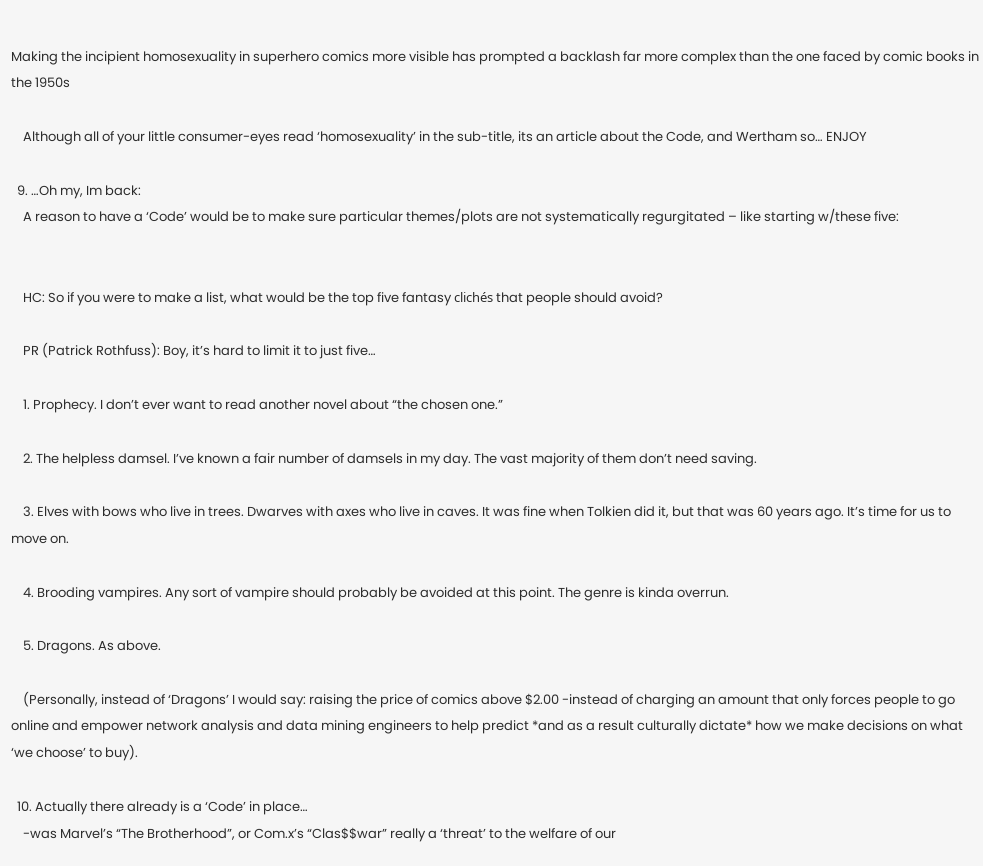Making the incipient homosexuality in superhero comics more visible has prompted a backlash far more complex than the one faced by comic books in the 1950s

    Although all of your little consumer-eyes read ‘homosexuality’ in the sub-title, its an article about the Code, and Wertham so… ENJOY

  9. …Oh my, Im back:
    A reason to have a ‘Code’ would be to make sure particular themes/plots are not systematically regurgitated – like starting w/these five:


    HC: So if you were to make a list, what would be the top five fantasy clichés that people should avoid?

    PR (Patrick Rothfuss): Boy, it’s hard to limit it to just five…

    1. Prophecy. I don’t ever want to read another novel about “the chosen one.”

    2. The helpless damsel. I’ve known a fair number of damsels in my day. The vast majority of them don’t need saving.

    3. Elves with bows who live in trees. Dwarves with axes who live in caves. It was fine when Tolkien did it, but that was 60 years ago. It’s time for us to move on.

    4. Brooding vampires. Any sort of vampire should probably be avoided at this point. The genre is kinda overrun.

    5. Dragons. As above.

    (Personally, instead of ‘Dragons’ I would say: raising the price of comics above $2.00 -instead of charging an amount that only forces people to go online and empower network analysis and data mining engineers to help predict *and as a result culturally dictate* how we make decisions on what ‘we choose’ to buy).

  10. Actually there already is a ‘Code’ in place…
    -was Marvel’s “The Brotherhood”, or Com.x’s “Clas$$war” really a ‘threat’ to the welfare of our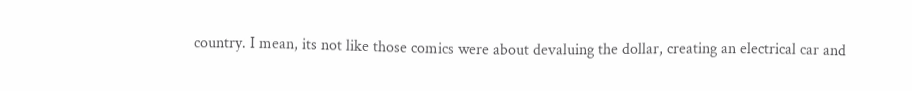country. I mean, its not like those comics were about devaluing the dollar, creating an electrical car and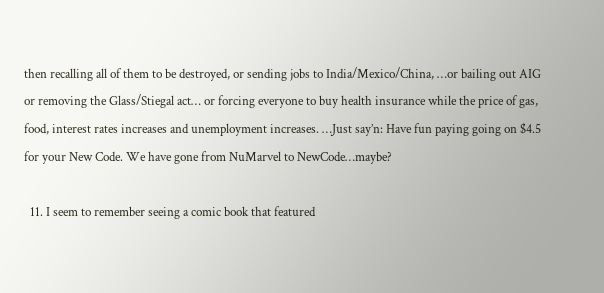then recalling all of them to be destroyed, or sending jobs to India/Mexico/China, …or bailing out AIG or removing the Glass/Stiegal act… or forcing everyone to buy health insurance while the price of gas, food, interest rates increases and unemployment increases. …Just say’n: Have fun paying going on $4.5 for your New Code. We have gone from NuMarvel to NewCode…maybe?

  11. I seem to remember seeing a comic book that featured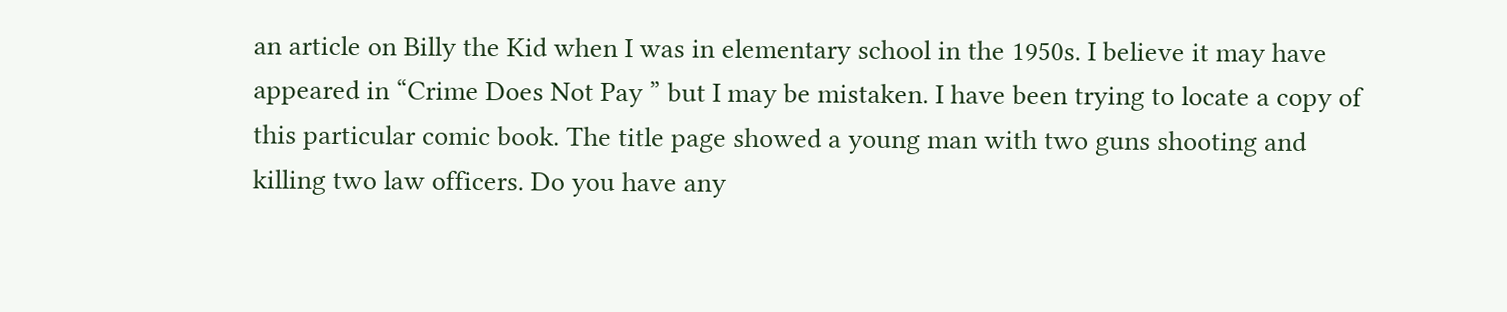an article on Billy the Kid when I was in elementary school in the 1950s. I believe it may have appeared in “Crime Does Not Pay ” but I may be mistaken. I have been trying to locate a copy of this particular comic book. The title page showed a young man with two guns shooting and killing two law officers. Do you have any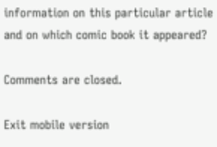information on this particular article and on which comic book it appeared?

Comments are closed.

Exit mobile version